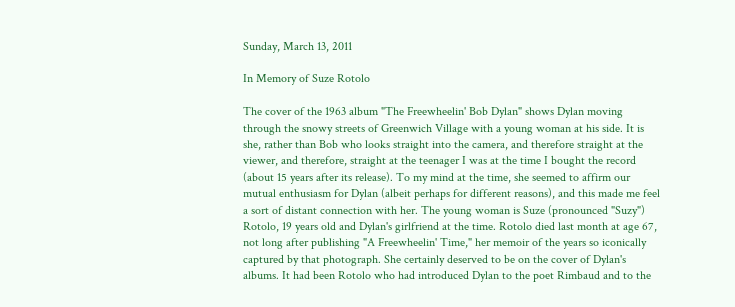Sunday, March 13, 2011

In Memory of Suze Rotolo

The cover of the 1963 album "The Freewheelin' Bob Dylan" shows Dylan moving through the snowy streets of Greenwich Village with a young woman at his side. It is she, rather than Bob who looks straight into the camera, and therefore straight at the viewer, and therefore, straight at the teenager I was at the time I bought the record (about 15 years after its release). To my mind at the time, she seemed to affirm our mutual enthusiasm for Dylan (albeit perhaps for different reasons), and this made me feel a sort of distant connection with her. The young woman is Suze (pronounced "Suzy") Rotolo, 19 years old and Dylan's girlfriend at the time. Rotolo died last month at age 67, not long after publishing "A Freewheelin' Time," her memoir of the years so iconically captured by that photograph. She certainly deserved to be on the cover of Dylan's albums. It had been Rotolo who had introduced Dylan to the poet Rimbaud and to the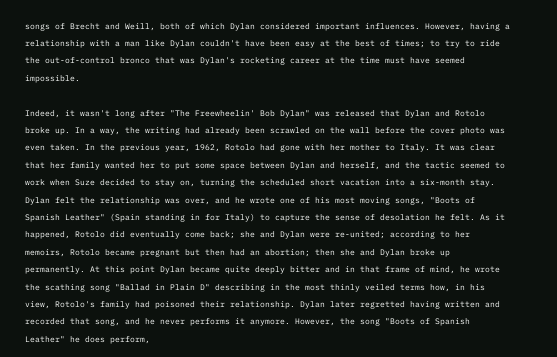songs of Brecht and Weill, both of which Dylan considered important influences. However, having a relationship with a man like Dylan couldn't have been easy at the best of times; to try to ride the out-of-control bronco that was Dylan's rocketing career at the time must have seemed impossible.

Indeed, it wasn't long after "The Freewheelin' Bob Dylan" was released that Dylan and Rotolo broke up. In a way, the writing had already been scrawled on the wall before the cover photo was even taken. In the previous year, 1962, Rotolo had gone with her mother to Italy. It was clear that her family wanted her to put some space between Dylan and herself, and the tactic seemed to work when Suze decided to stay on, turning the scheduled short vacation into a six-month stay. Dylan felt the relationship was over, and he wrote one of his most moving songs, "Boots of Spanish Leather" (Spain standing in for Italy) to capture the sense of desolation he felt. As it happened, Rotolo did eventually come back; she and Dylan were re-united; according to her memoirs, Rotolo became pregnant but then had an abortion; then she and Dylan broke up permanently. At this point Dylan became quite deeply bitter and in that frame of mind, he wrote the scathing song "Ballad in Plain D" describing in the most thinly veiled terms how, in his view, Rotolo's family had poisoned their relationship. Dylan later regretted having written and recorded that song, and he never performs it anymore. However, the song "Boots of Spanish Leather" he does perform,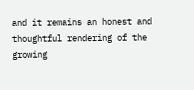and it remains an honest and thoughtful rendering of the growing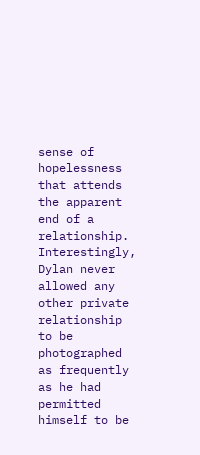sense of hopelessness that attends the apparent end of a relationship. Interestingly, Dylan never allowed any other private relationship to be photographed as frequently as he had permitted himself to be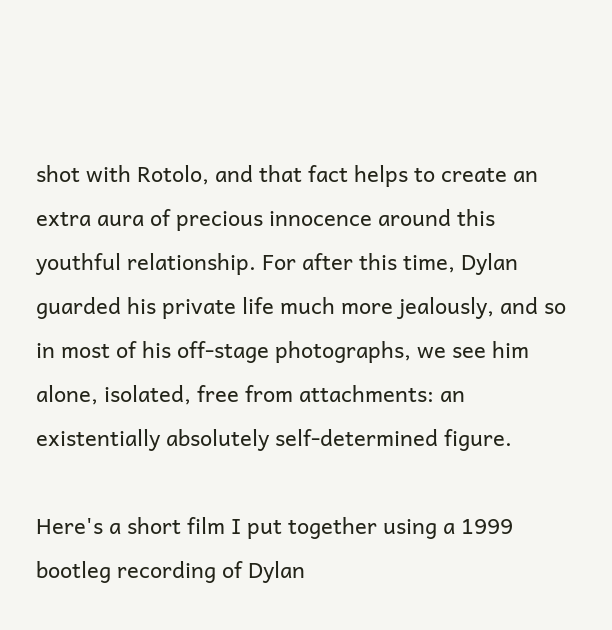shot with Rotolo, and that fact helps to create an extra aura of precious innocence around this youthful relationship. For after this time, Dylan guarded his private life much more jealously, and so in most of his off-stage photographs, we see him alone, isolated, free from attachments: an existentially absolutely self-determined figure.

Here's a short film I put together using a 1999 bootleg recording of Dylan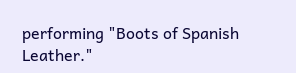performing "Boots of Spanish Leather."